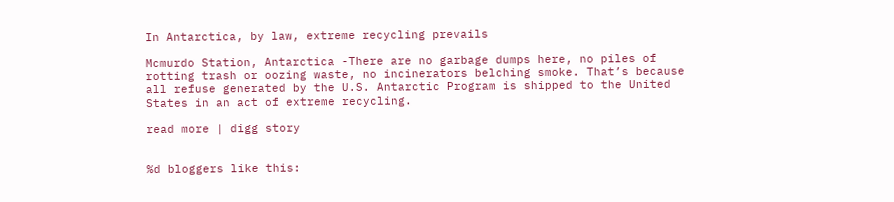In Antarctica, by law, extreme recycling prevails

Mcmurdo Station, Antarctica -There are no garbage dumps here, no piles of rotting trash or oozing waste, no incinerators belching smoke. That’s because all refuse generated by the U.S. Antarctic Program is shipped to the United States in an act of extreme recycling.

read more | digg story


%d bloggers like this: